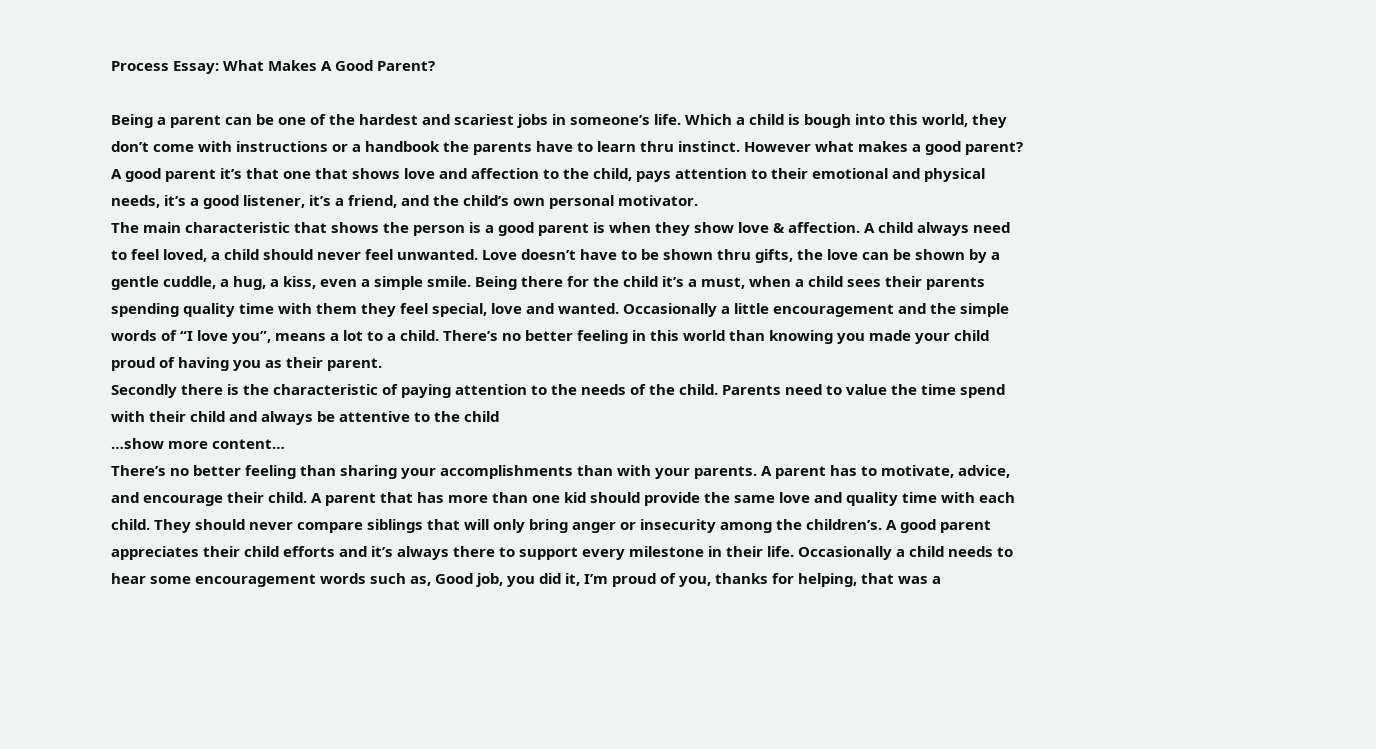Process Essay: What Makes A Good Parent?

Being a parent can be one of the hardest and scariest jobs in someone’s life. Which a child is bough into this world, they don’t come with instructions or a handbook the parents have to learn thru instinct. However what makes a good parent? A good parent it’s that one that shows love and affection to the child, pays attention to their emotional and physical needs, it’s a good listener, it’s a friend, and the child’s own personal motivator.
The main characteristic that shows the person is a good parent is when they show love & affection. A child always need to feel loved, a child should never feel unwanted. Love doesn’t have to be shown thru gifts, the love can be shown by a gentle cuddle, a hug, a kiss, even a simple smile. Being there for the child it’s a must, when a child sees their parents spending quality time with them they feel special, love and wanted. Occasionally a little encouragement and the simple words of “I love you”, means a lot to a child. There’s no better feeling in this world than knowing you made your child proud of having you as their parent.
Secondly there is the characteristic of paying attention to the needs of the child. Parents need to value the time spend with their child and always be attentive to the child
…show more content…
There’s no better feeling than sharing your accomplishments than with your parents. A parent has to motivate, advice, and encourage their child. A parent that has more than one kid should provide the same love and quality time with each child. They should never compare siblings that will only bring anger or insecurity among the children’s. A good parent appreciates their child efforts and it’s always there to support every milestone in their life. Occasionally a child needs to hear some encouragement words such as, Good job, you did it, I’m proud of you, thanks for helping, that was a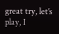great try, let’s play, I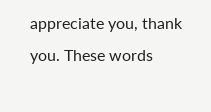appreciate you, thank you. These words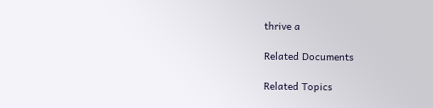thrive a

Related Documents

Related Topics